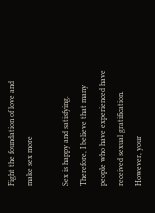Fight the foundation of love and make sex more

Sex is happy and satisfying. Therefore, I believe that many people who have experienced have received sexual gratification. However, your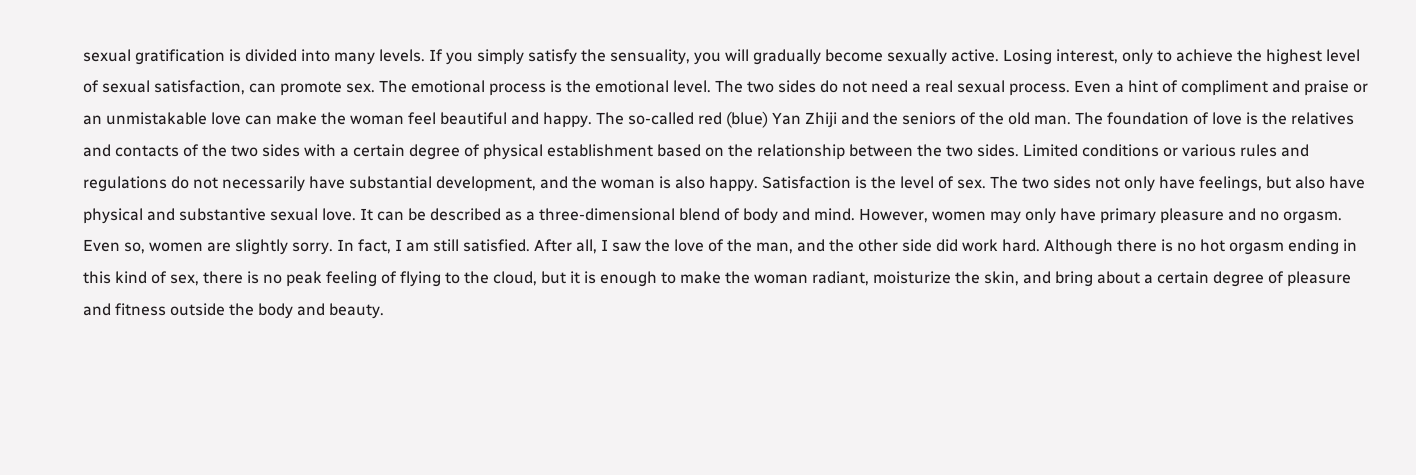sexual gratification is divided into many levels. If you simply satisfy the sensuality, you will gradually become sexually active. Losing interest, only to achieve the highest level of sexual satisfaction, can promote sex. The emotional process is the emotional level. The two sides do not need a real sexual process. Even a hint of compliment and praise or an unmistakable love can make the woman feel beautiful and happy. The so-called red (blue) Yan Zhiji and the seniors of the old man. The foundation of love is the relatives and contacts of the two sides with a certain degree of physical establishment based on the relationship between the two sides. Limited conditions or various rules and regulations do not necessarily have substantial development, and the woman is also happy. Satisfaction is the level of sex. The two sides not only have feelings, but also have physical and substantive sexual love. It can be described as a three-dimensional blend of body and mind. However, women may only have primary pleasure and no orgasm. Even so, women are slightly sorry. In fact, I am still satisfied. After all, I saw the love of the man, and the other side did work hard. Although there is no hot orgasm ending in this kind of sex, there is no peak feeling of flying to the cloud, but it is enough to make the woman radiant, moisturize the skin, and bring about a certain degree of pleasure and fitness outside the body and beauty.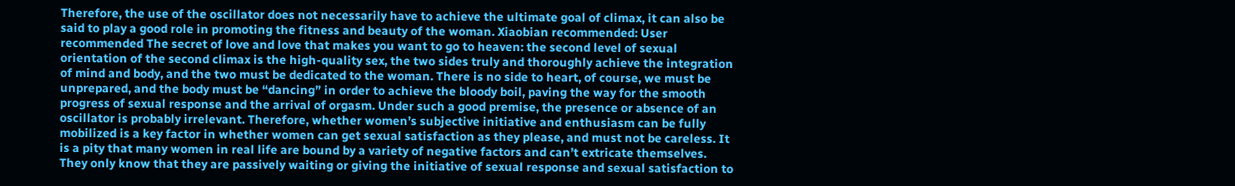Therefore, the use of the oscillator does not necessarily have to achieve the ultimate goal of climax, it can also be said to play a good role in promoting the fitness and beauty of the woman. Xiaobian recommended: User recommended The secret of love and love that makes you want to go to heaven: the second level of sexual orientation of the second climax is the high-quality sex, the two sides truly and thoroughly achieve the integration of mind and body, and the two must be dedicated to the woman. There is no side to heart, of course, we must be unprepared, and the body must be “dancing” in order to achieve the bloody boil, paving the way for the smooth progress of sexual response and the arrival of orgasm. Under such a good premise, the presence or absence of an oscillator is probably irrelevant. Therefore, whether women’s subjective initiative and enthusiasm can be fully mobilized is a key factor in whether women can get sexual satisfaction as they please, and must not be careless. It is a pity that many women in real life are bound by a variety of negative factors and can’t extricate themselves. They only know that they are passively waiting or giving the initiative of sexual response and sexual satisfaction to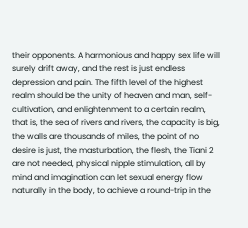their opponents. A harmonious and happy sex life will surely drift away, and the rest is just endless depression and pain. The fifth level of the highest realm should be the unity of heaven and man, self-cultivation, and enlightenment to a certain realm, that is, the sea of rivers and rivers, the capacity is big, the walls are thousands of miles, the point of no desire is just, the masturbation, the flesh, the Tiani 2 are not needed, physical nipple stimulation, all by mind and imagination can let sexual energy flow naturally in the body, to achieve a round-trip in the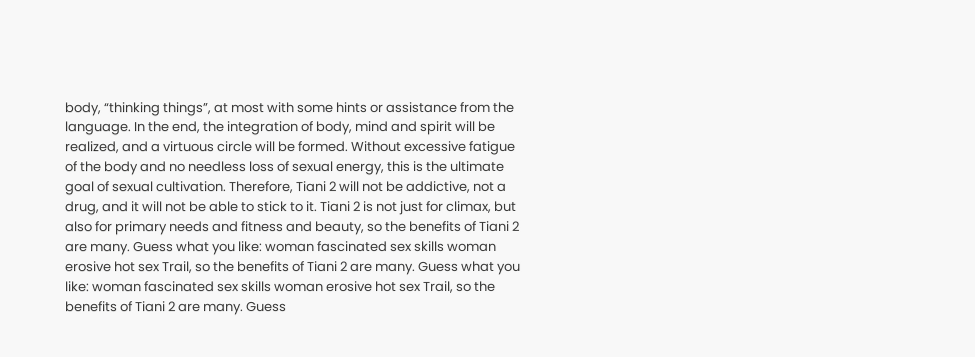body, “thinking things”, at most with some hints or assistance from the language. In the end, the integration of body, mind and spirit will be realized, and a virtuous circle will be formed. Without excessive fatigue of the body and no needless loss of sexual energy, this is the ultimate goal of sexual cultivation. Therefore, Tiani 2 will not be addictive, not a drug, and it will not be able to stick to it. Tiani 2 is not just for climax, but also for primary needs and fitness and beauty, so the benefits of Tiani 2 are many. Guess what you like: woman fascinated sex skills woman erosive hot sex Trail, so the benefits of Tiani 2 are many. Guess what you like: woman fascinated sex skills woman erosive hot sex Trail, so the benefits of Tiani 2 are many. Guess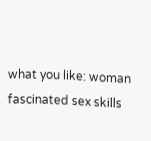what you like: woman fascinated sex skills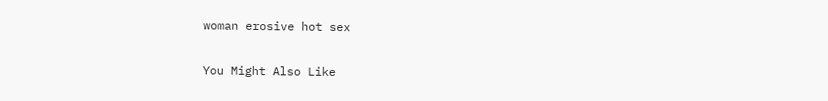woman erosive hot sex

You Might Also Like